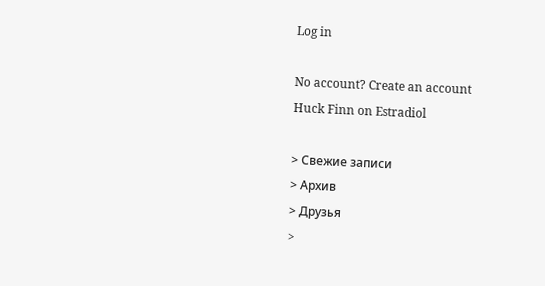Log in

No account? Create an account
Huck Finn on Estradiol

> Свежие записи
> Архив
> Друзья
>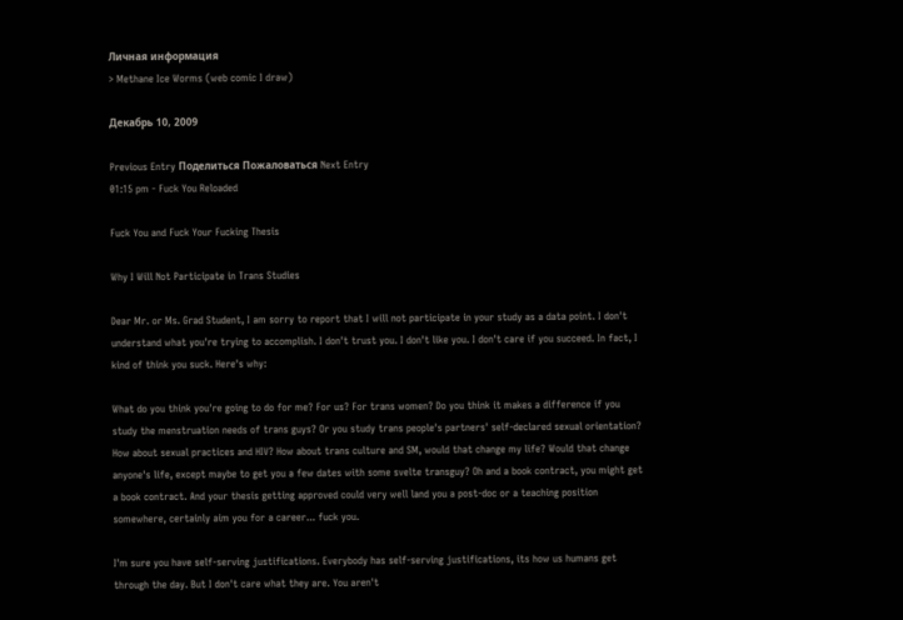Личная информация
> Methane Ice Worms (web comic I draw)

Декабрь 10, 2009

Previous Entry Поделиться Пожаловаться Next Entry
01:15 pm - Fuck You Reloaded

Fuck You and Fuck Your Fucking Thesis

Why I Will Not Participate in Trans Studies

Dear Mr. or Ms. Grad Student, I am sorry to report that I will not participate in your study as a data point. I don't understand what you're trying to accomplish. I don't trust you. I don't like you. I don't care if you succeed. In fact, I kind of think you suck. Here's why:

What do you think you're going to do for me? For us? For trans women? Do you think it makes a difference if you study the menstruation needs of trans guys? Or you study trans people's partners' self-declared sexual orientation? How about sexual practices and HIV? How about trans culture and SM, would that change my life? Would that change anyone's life, except maybe to get you a few dates with some svelte transguy? Oh and a book contract, you might get a book contract. And your thesis getting approved could very well land you a post-doc or a teaching position somewhere, certainly aim you for a career... fuck you.

I'm sure you have self-serving justifications. Everybody has self-serving justifications, its how us humans get through the day. But I don't care what they are. You aren't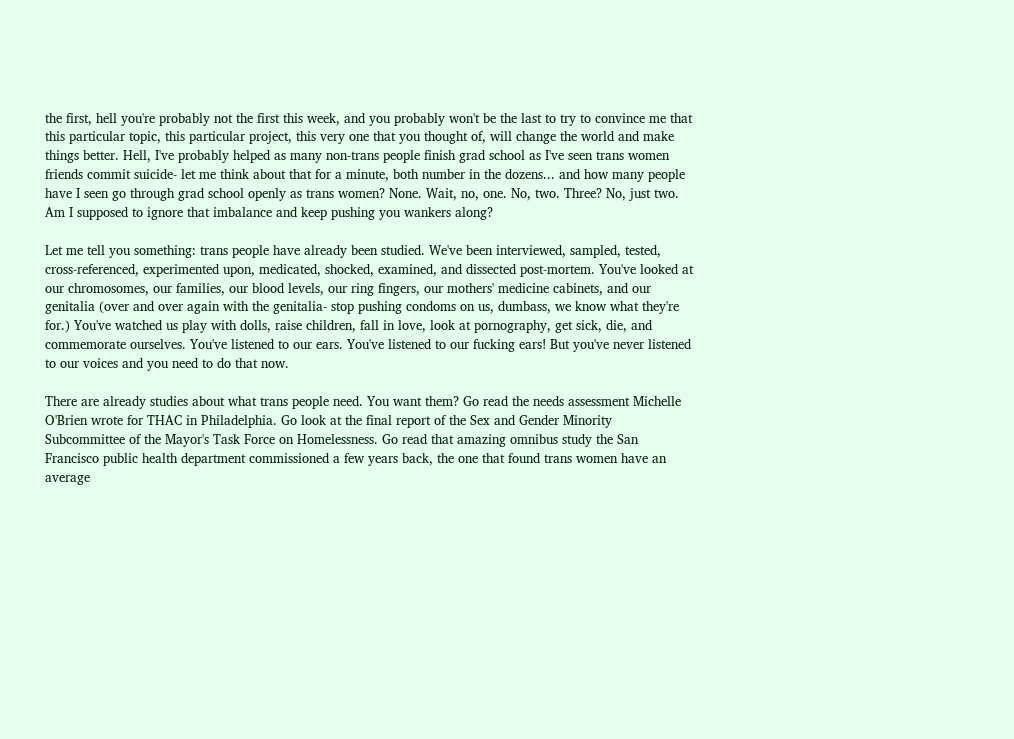the first, hell you're probably not the first this week, and you probably won't be the last to try to convince me that this particular topic, this particular project, this very one that you thought of, will change the world and make things better. Hell, I've probably helped as many non-trans people finish grad school as I've seen trans women friends commit suicide- let me think about that for a minute, both number in the dozens... and how many people have I seen go through grad school openly as trans women? None. Wait, no, one. No, two. Three? No, just two. Am I supposed to ignore that imbalance and keep pushing you wankers along?

Let me tell you something: trans people have already been studied. We've been interviewed, sampled, tested, cross-referenced, experimented upon, medicated, shocked, examined, and dissected post-mortem. You've looked at our chromosomes, our families, our blood levels, our ring fingers, our mothers' medicine cabinets, and our genitalia (over and over again with the genitalia- stop pushing condoms on us, dumbass, we know what they're for.) You've watched us play with dolls, raise children, fall in love, look at pornography, get sick, die, and commemorate ourselves. You've listened to our ears. You've listened to our fucking ears! But you've never listened to our voices and you need to do that now.

There are already studies about what trans people need. You want them? Go read the needs assessment Michelle O'Brien wrote for THAC in Philadelphia. Go look at the final report of the Sex and Gender Minority Subcommittee of the Mayor's Task Force on Homelessness. Go read that amazing omnibus study the San Francisco public health department commissioned a few years back, the one that found trans women have an average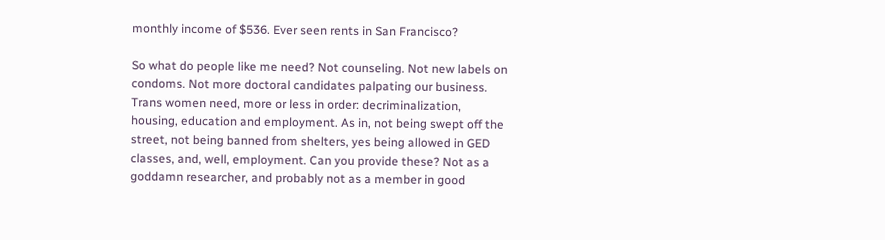monthly income of $536. Ever seen rents in San Francisco?

So what do people like me need? Not counseling. Not new labels on condoms. Not more doctoral candidates palpating our business. Trans women need, more or less in order: decriminalization, housing, education and employment. As in, not being swept off the street, not being banned from shelters, yes being allowed in GED classes, and, well, employment. Can you provide these? Not as a goddamn researcher, and probably not as a member in good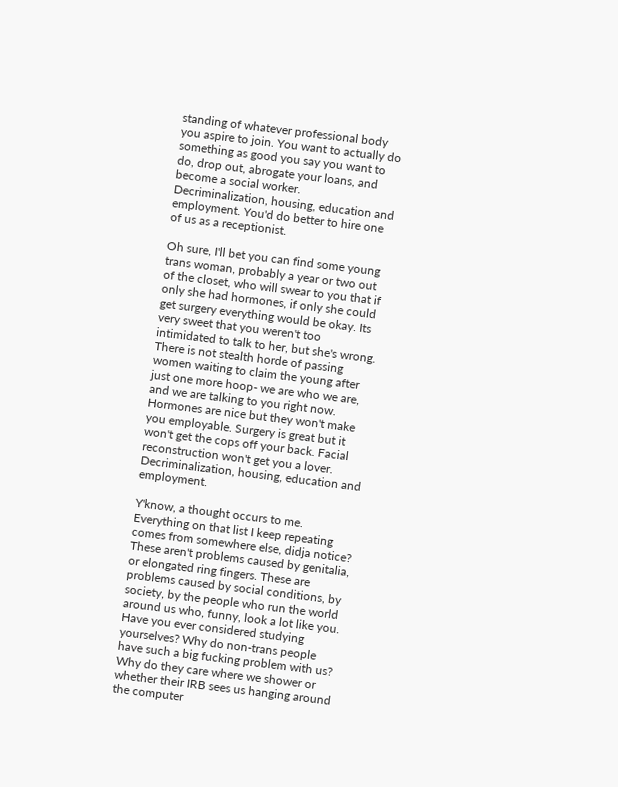standing of whatever professional body you aspire to join. You want to actually do something as good you say you want to do, drop out, abrogate your loans, and become a social worker. Decriminalization, housing, education and employment. You'd do better to hire one of us as a receptionist.

Oh sure, I'll bet you can find some young trans woman, probably a year or two out of the closet, who will swear to you that if only she had hormones, if only she could get surgery everything would be okay. Its very sweet that you weren't too intimidated to talk to her, but she's wrong. There is not stealth horde of passing women waiting to claim the young after just one more hoop- we are who we are, and we are talking to you right now. Hormones are nice but they won't make you employable. Surgery is great but it won't get the cops off your back. Facial reconstruction won't get you a lover. Decriminalization, housing, education and employment.

Y'know, a thought occurs to me. Everything on that list I keep repeating comes from somewhere else, didja notice? These aren't problems caused by genitalia, or elongated ring fingers. These are problems caused by social conditions, by society, by the people who run the world around us who, funny, look a lot like you. Have you ever considered studying yourselves? Why do non-trans people have such a big fucking problem with us? Why do they care where we shower or whether their IRB sees us hanging around the computer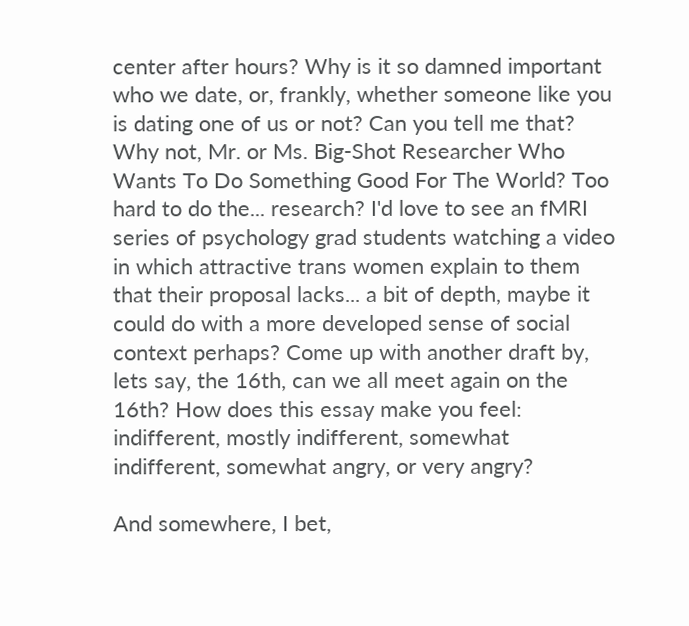center after hours? Why is it so damned important who we date, or, frankly, whether someone like you is dating one of us or not? Can you tell me that? Why not, Mr. or Ms. Big-Shot Researcher Who Wants To Do Something Good For The World? Too hard to do the... research? I'd love to see an fMRI series of psychology grad students watching a video in which attractive trans women explain to them that their proposal lacks... a bit of depth, maybe it could do with a more developed sense of social context perhaps? Come up with another draft by, lets say, the 16th, can we all meet again on the 16th? How does this essay make you feel: indifferent, mostly indifferent, somewhat indifferent, somewhat angry, or very angry?

And somewhere, I bet,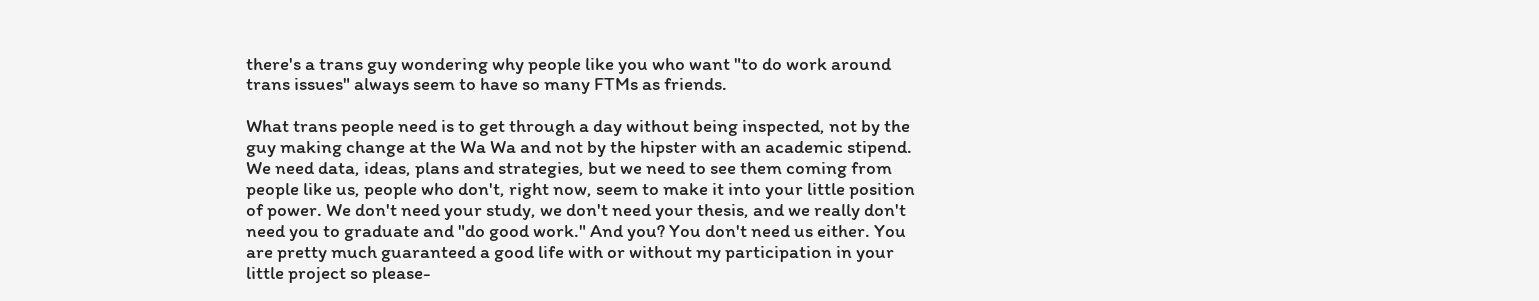there's a trans guy wondering why people like you who want "to do work around trans issues" always seem to have so many FTMs as friends.

What trans people need is to get through a day without being inspected, not by the guy making change at the Wa Wa and not by the hipster with an academic stipend. We need data, ideas, plans and strategies, but we need to see them coming from people like us, people who don't, right now, seem to make it into your little position of power. We don't need your study, we don't need your thesis, and we really don't need you to graduate and "do good work." And you? You don't need us either. You are pretty much guaranteed a good life with or without my participation in your little project so please-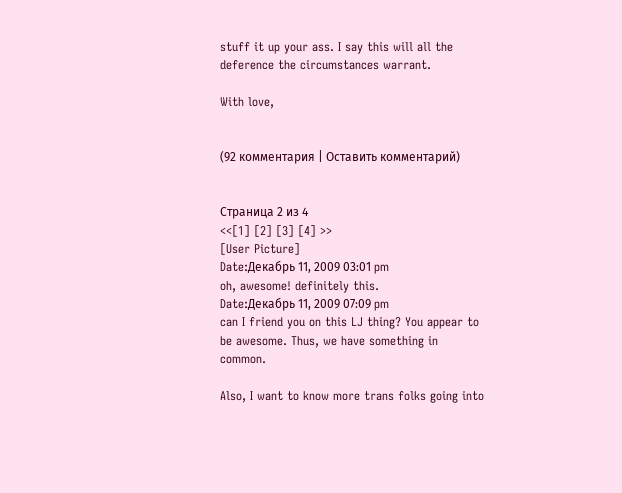stuff it up your ass. I say this will all the deference the circumstances warrant.

With love,


(92 комментария | Оставить комментарий)


Страница 2 из 4
<<[1] [2] [3] [4] >>
[User Picture]
Date:Декабрь 11, 2009 03:01 pm
oh, awesome! definitely this.
Date:Декабрь 11, 2009 07:09 pm
can I friend you on this LJ thing? You appear to be awesome. Thus, we have something in common.

Also, I want to know more trans folks going into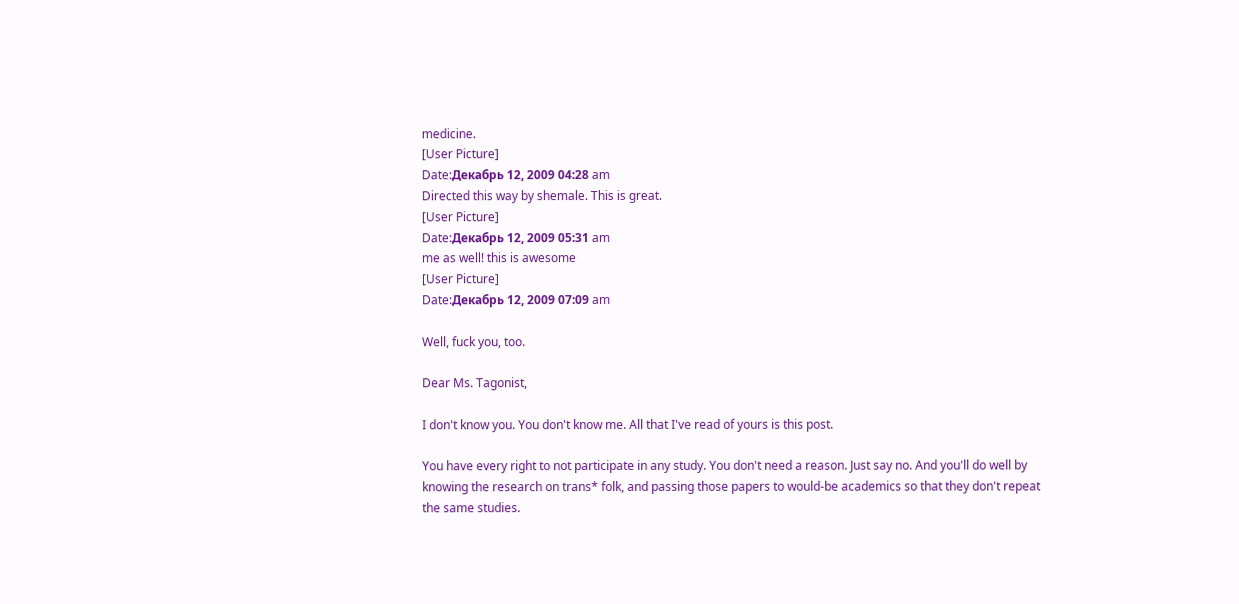medicine.
[User Picture]
Date:Декабрь 12, 2009 04:28 am
Directed this way by shemale. This is great.
[User Picture]
Date:Декабрь 12, 2009 05:31 am
me as well! this is awesome
[User Picture]
Date:Декабрь 12, 2009 07:09 am

Well, fuck you, too.

Dear Ms. Tagonist,

I don't know you. You don't know me. All that I've read of yours is this post.

You have every right to not participate in any study. You don't need a reason. Just say no. And you'll do well by knowing the research on trans* folk, and passing those papers to would-be academics so that they don't repeat the same studies.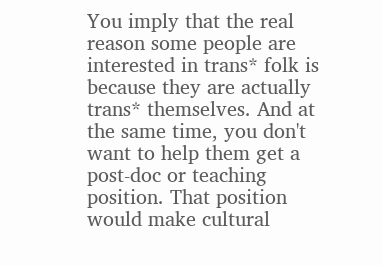You imply that the real reason some people are interested in trans* folk is because they are actually trans* themselves. And at the same time, you don't want to help them get a post-doc or teaching position. That position would make cultural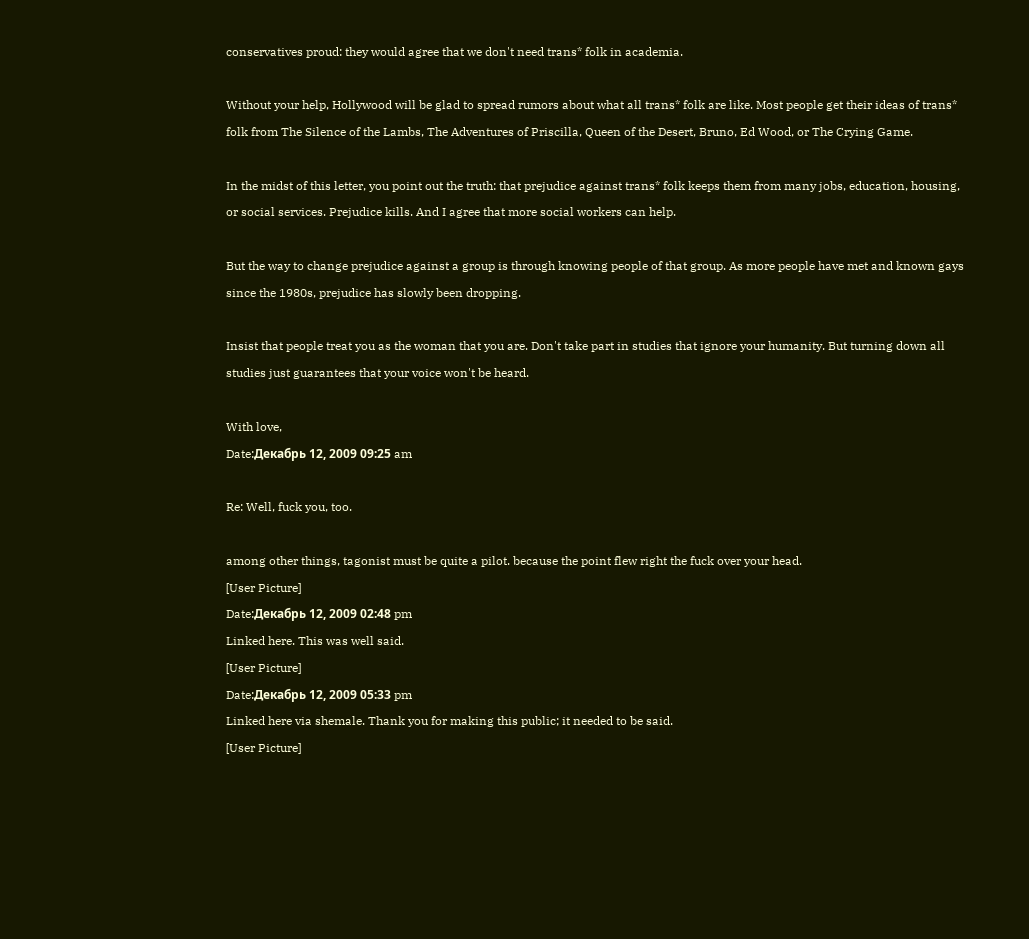conservatives proud: they would agree that we don't need trans* folk in academia.

Without your help, Hollywood will be glad to spread rumors about what all trans* folk are like. Most people get their ideas of trans* folk from The Silence of the Lambs, The Adventures of Priscilla, Queen of the Desert, Bruno, Ed Wood, or The Crying Game.

In the midst of this letter, you point out the truth: that prejudice against trans* folk keeps them from many jobs, education, housing, or social services. Prejudice kills. And I agree that more social workers can help.

But the way to change prejudice against a group is through knowing people of that group. As more people have met and known gays since the 1980s, prejudice has slowly been dropping.

Insist that people treat you as the woman that you are. Don't take part in studies that ignore your humanity. But turning down all studies just guarantees that your voice won't be heard.

With love,
Date:Декабрь 12, 2009 09:25 am

Re: Well, fuck you, too.

among other things, tagonist must be quite a pilot. because the point flew right the fuck over your head.
[User Picture]
Date:Декабрь 12, 2009 02:48 pm
Linked here. This was well said.
[User Picture]
Date:Декабрь 12, 2009 05:33 pm
Linked here via shemale. Thank you for making this public; it needed to be said.
[User Picture]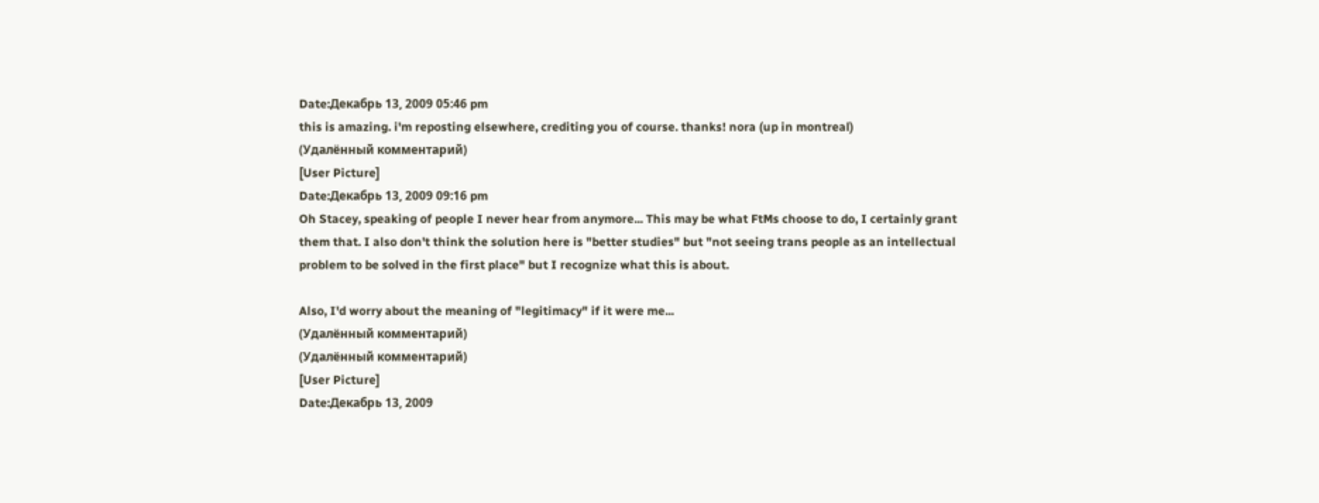Date:Декабрь 13, 2009 05:46 pm
this is amazing. i'm reposting elsewhere, crediting you of course. thanks! nora (up in montreal)
(Удалённый комментарий)
[User Picture]
Date:Декабрь 13, 2009 09:16 pm
Oh Stacey, speaking of people I never hear from anymore... This may be what FtMs choose to do, I certainly grant them that. I also don't think the solution here is "better studies" but "not seeing trans people as an intellectual problem to be solved in the first place" but I recognize what this is about.

Also, I'd worry about the meaning of "legitimacy" if it were me...
(Удалённый комментарий)
(Удалённый комментарий)
[User Picture]
Date:Декабрь 13, 2009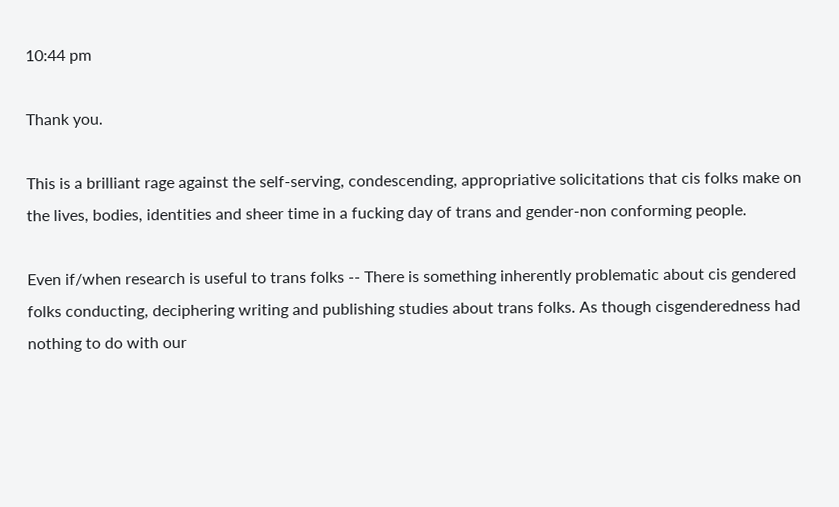10:44 pm

Thank you.

This is a brilliant rage against the self-serving, condescending, appropriative solicitations that cis folks make on the lives, bodies, identities and sheer time in a fucking day of trans and gender-non conforming people.

Even if/when research is useful to trans folks -- There is something inherently problematic about cis gendered folks conducting, deciphering writing and publishing studies about trans folks. As though cisgenderedness had nothing to do with our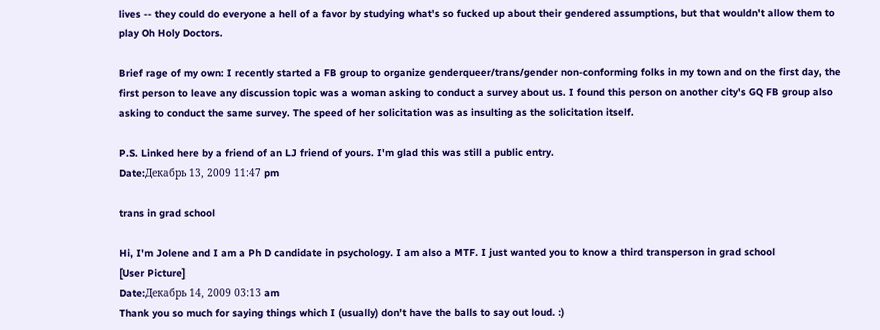lives -- they could do everyone a hell of a favor by studying what's so fucked up about their gendered assumptions, but that wouldn't allow them to play Oh Holy Doctors.

Brief rage of my own: I recently started a FB group to organize genderqueer/trans/gender non-conforming folks in my town and on the first day, the first person to leave any discussion topic was a woman asking to conduct a survey about us. I found this person on another city's GQ FB group also asking to conduct the same survey. The speed of her solicitation was as insulting as the solicitation itself.

P.S. Linked here by a friend of an LJ friend of yours. I'm glad this was still a public entry.
Date:Декабрь 13, 2009 11:47 pm

trans in grad school

Hi, I'm Jolene and I am a Ph D candidate in psychology. I am also a MTF. I just wanted you to know a third transperson in grad school
[User Picture]
Date:Декабрь 14, 2009 03:13 am
Thank you so much for saying things which I (usually) don't have the balls to say out loud. :)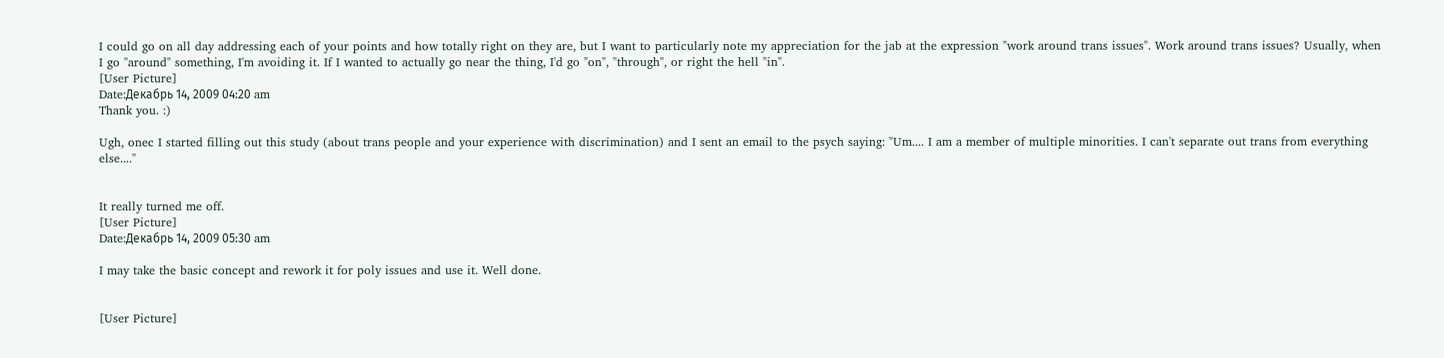I could go on all day addressing each of your points and how totally right on they are, but I want to particularly note my appreciation for the jab at the expression "work around trans issues". Work around trans issues? Usually, when I go "around" something, I'm avoiding it. If I wanted to actually go near the thing, I'd go "on", "through", or right the hell "in".
[User Picture]
Date:Декабрь 14, 2009 04:20 am
Thank you. :)

Ugh, onec I started filling out this study (about trans people and your experience with discrimination) and I sent an email to the psych saying: "Um.... I am a member of multiple minorities. I can't separate out trans from everything else...."


It really turned me off.
[User Picture]
Date:Декабрь 14, 2009 05:30 am

I may take the basic concept and rework it for poly issues and use it. Well done.


[User Picture]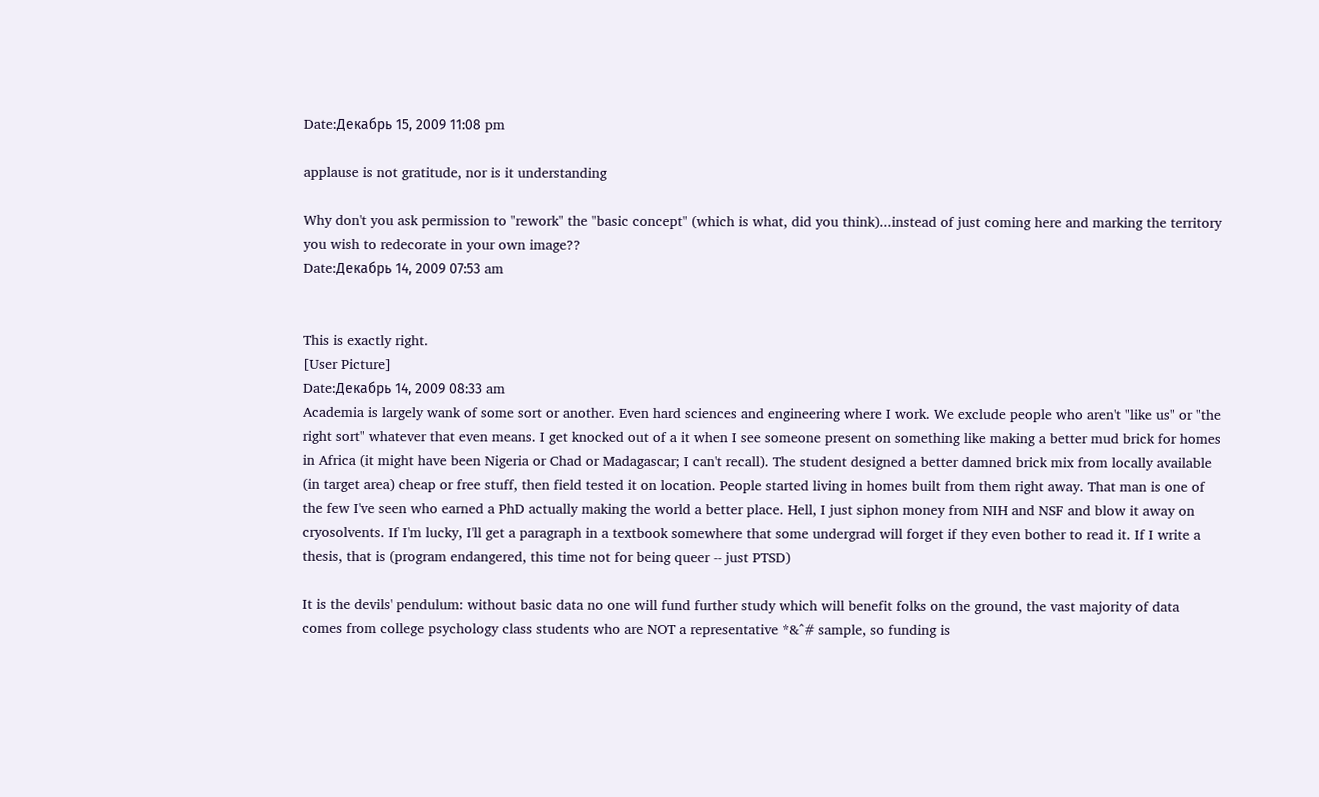Date:Декабрь 15, 2009 11:08 pm

applause is not gratitude, nor is it understanding

Why don't you ask permission to "rework" the "basic concept" (which is what, did you think)...instead of just coming here and marking the territory you wish to redecorate in your own image??
Date:Декабрь 14, 2009 07:53 am


This is exactly right.
[User Picture]
Date:Декабрь 14, 2009 08:33 am
Academia is largely wank of some sort or another. Even hard sciences and engineering where I work. We exclude people who aren't "like us" or "the right sort" whatever that even means. I get knocked out of a it when I see someone present on something like making a better mud brick for homes in Africa (it might have been Nigeria or Chad or Madagascar; I can't recall). The student designed a better damned brick mix from locally available (in target area) cheap or free stuff, then field tested it on location. People started living in homes built from them right away. That man is one of the few I've seen who earned a PhD actually making the world a better place. Hell, I just siphon money from NIH and NSF and blow it away on cryosolvents. If I'm lucky, I'll get a paragraph in a textbook somewhere that some undergrad will forget if they even bother to read it. If I write a thesis, that is (program endangered, this time not for being queer -- just PTSD)

It is the devils' pendulum: without basic data no one will fund further study which will benefit folks on the ground, the vast majority of data comes from college psychology class students who are NOT a representative *&^# sample, so funding is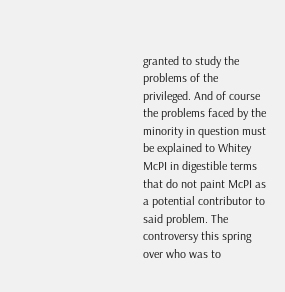granted to study the problems of the privileged. And of course the problems faced by the minority in question must be explained to Whitey McPI in digestible terms that do not paint McPI as a potential contributor to said problem. The controversy this spring over who was to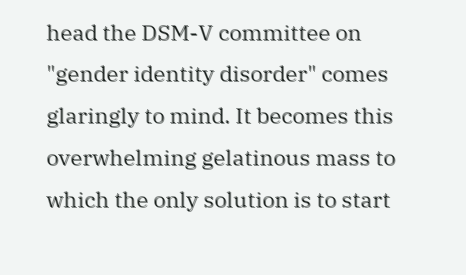head the DSM-V committee on "gender identity disorder" comes glaringly to mind. It becomes this overwhelming gelatinous mass to which the only solution is to start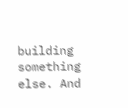building something else. And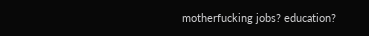motherfucking jobs? education?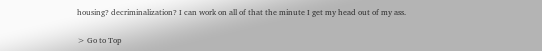housing? decriminalization? I can work on all of that the minute I get my head out of my ass.

> Go to Top